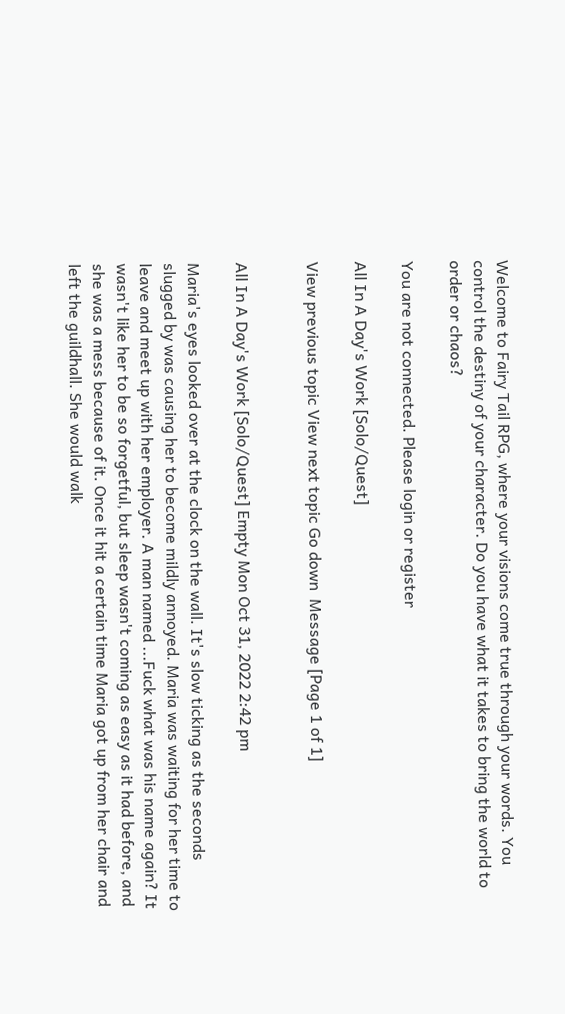Welcome to Fairy Tail RPG, where your visions come true through your words. You control the destiny of your character. Do you have what it takes to bring the world to order or chaos?

You are not connected. Please login or register

All In A Day's Work [Solo/Quest]

View previous topic View next topic Go down  Message [Page 1 of 1]


All In A Day's Work [Solo/Quest] Empty Mon Oct 31, 2022 2:42 pm

Maria's eyes looked over at the clock on the wall. It's slow ticking as the seconds slugged by was causing her to become mildly annoyed. Maria was waiting for her time to leave and meet up with her employer. A man named ...Fuck what was his name again? It wasn't like her to be so forgetful, but sleep wasn't coming as easy as it had before, and she was a mess because of it. Once it hit a certain time Maria got up from her chair and left the guildhall. She would walk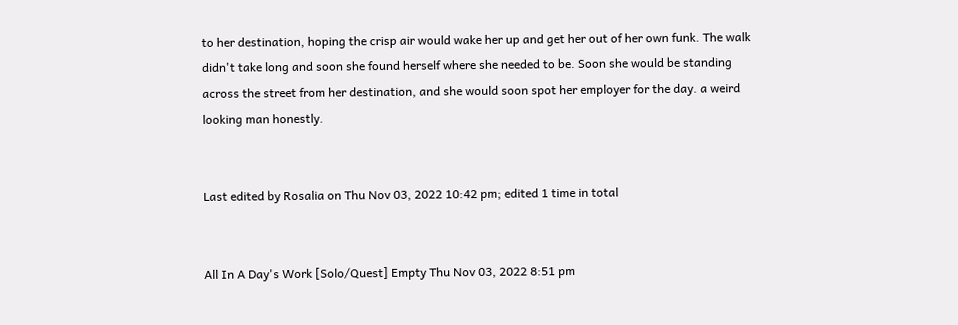to her destination, hoping the crisp air would wake her up and get her out of her own funk. The walk didn't take long and soon she found herself where she needed to be. Soon she would be standing across the street from her destination, and she would soon spot her employer for the day. a weird looking man honestly.


Last edited by Rosalia on Thu Nov 03, 2022 10:42 pm; edited 1 time in total


All In A Day's Work [Solo/Quest] Empty Thu Nov 03, 2022 8:51 pm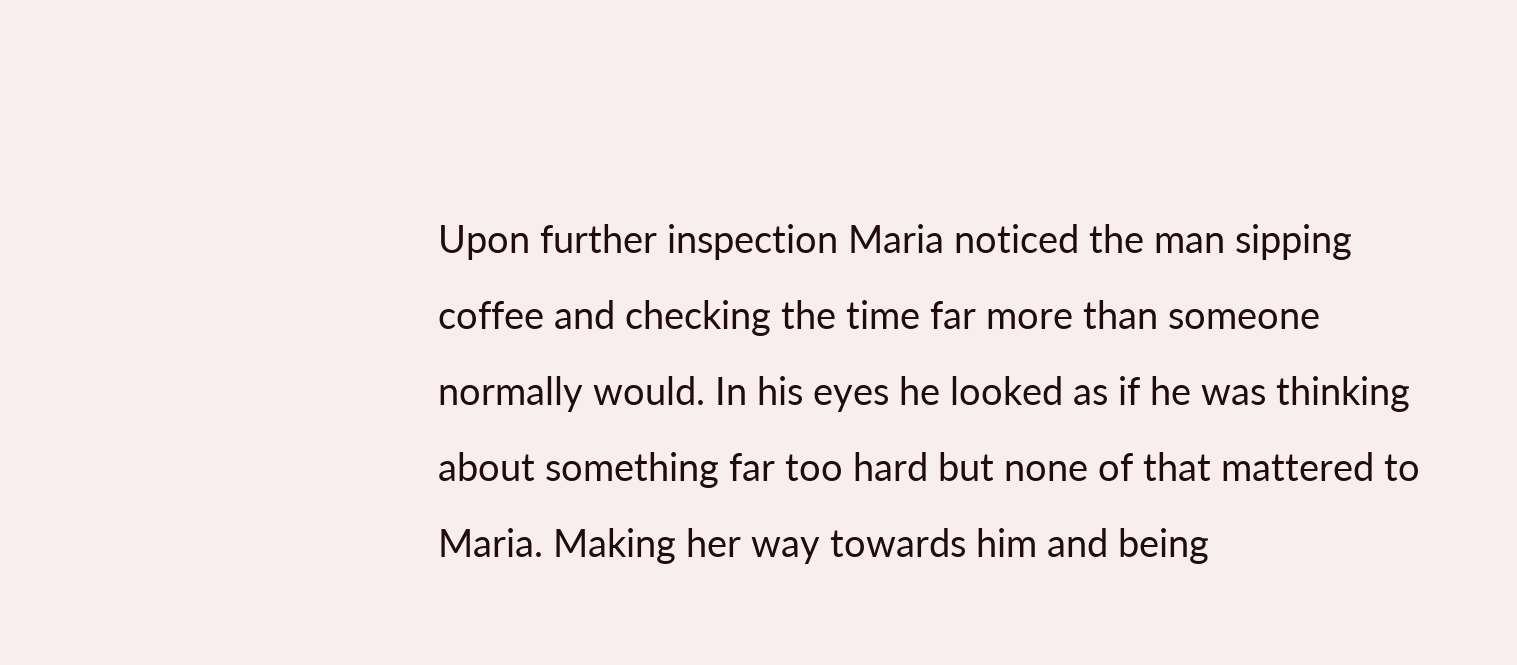Upon further inspection Maria noticed the man sipping coffee and checking the time far more than someone normally would. In his eyes he looked as if he was thinking about something far too hard but none of that mattered to Maria. Making her way towards him and being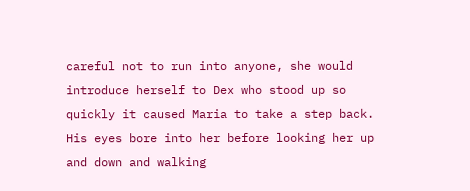careful not to run into anyone, she would introduce herself to Dex who stood up so quickly it caused Maria to take a step back. His eyes bore into her before looking her up and down and walking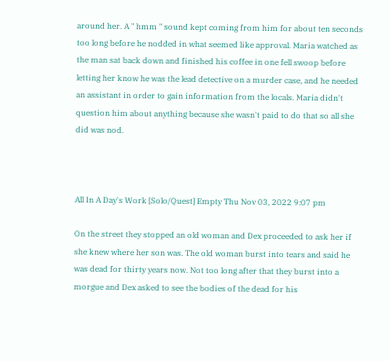around her. A " hmm " sound kept coming from him for about ten seconds too long before he nodded in what seemed like approval. Maria watched as the man sat back down and finished his coffee in one fell swoop before letting her know he was the lead detective on a murder case, and he needed an assistant in order to gain information from the locals. Maria didn't question him about anything because she wasn't paid to do that so all she did was nod.



All In A Day's Work [Solo/Quest] Empty Thu Nov 03, 2022 9:07 pm

On the street they stopped an old woman and Dex proceeded to ask her if she knew where her son was. The old woman burst into tears and said he was dead for thirty years now. Not too long after that they burst into a morgue and Dex asked to see the bodies of the dead for his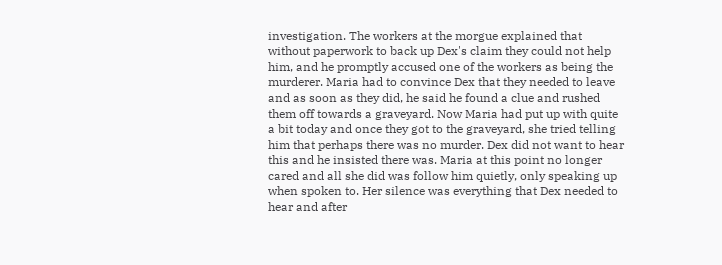investigation. The workers at the morgue explained that without paperwork to back up Dex's claim they could not help him, and he promptly accused one of the workers as being the murderer. Maria had to convince Dex that they needed to leave and as soon as they did, he said he found a clue and rushed them off towards a graveyard. Now Maria had put up with quite a bit today and once they got to the graveyard, she tried telling him that perhaps there was no murder. Dex did not want to hear this and he insisted there was. Maria at this point no longer cared and all she did was follow him quietly, only speaking up when spoken to. Her silence was everything that Dex needed to hear and after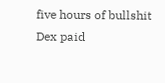five hours of bullshit Dex paid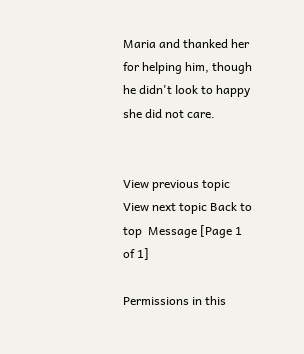Maria and thanked her for helping him, though he didn't look to happy she did not care.


View previous topic View next topic Back to top  Message [Page 1 of 1]

Permissions in this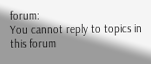forum:
You cannot reply to topics in this forum